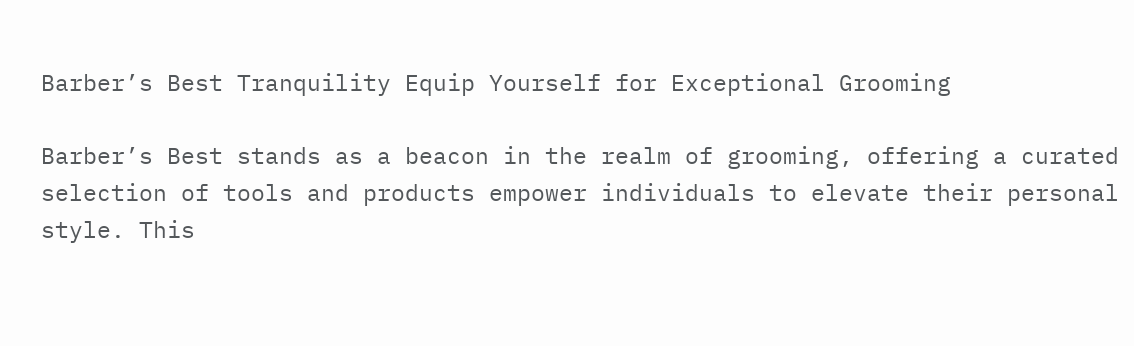Barber’s Best Tranquility Equip Yourself for Exceptional Grooming

Barber’s Best stands as a beacon in the realm of grooming, offering a curated selection of tools and products empower individuals to elevate their personal style. This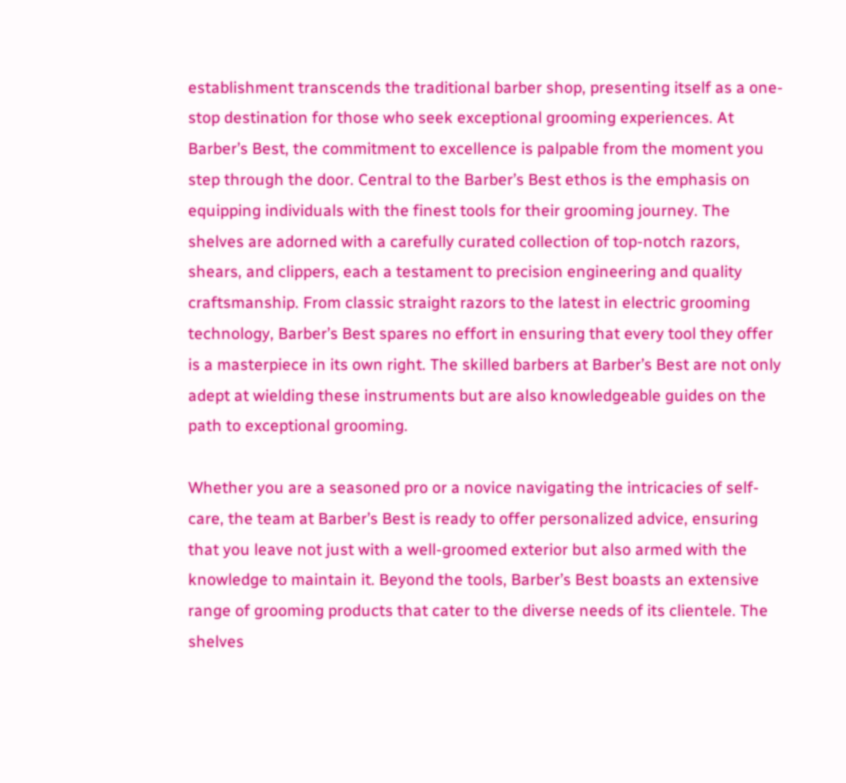establishment transcends the traditional barber shop, presenting itself as a one-stop destination for those who seek exceptional grooming experiences. At Barber’s Best, the commitment to excellence is palpable from the moment you step through the door. Central to the Barber’s Best ethos is the emphasis on equipping individuals with the finest tools for their grooming journey. The shelves are adorned with a carefully curated collection of top-notch razors, shears, and clippers, each a testament to precision engineering and quality craftsmanship. From classic straight razors to the latest in electric grooming technology, Barber’s Best spares no effort in ensuring that every tool they offer is a masterpiece in its own right. The skilled barbers at Barber’s Best are not only adept at wielding these instruments but are also knowledgeable guides on the path to exceptional grooming.

Whether you are a seasoned pro or a novice navigating the intricacies of self-care, the team at Barber’s Best is ready to offer personalized advice, ensuring that you leave not just with a well-groomed exterior but also armed with the knowledge to maintain it. Beyond the tools, Barber’s Best boasts an extensive range of grooming products that cater to the diverse needs of its clientele. The shelves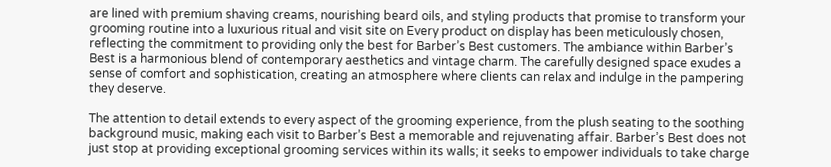are lined with premium shaving creams, nourishing beard oils, and styling products that promise to transform your grooming routine into a luxurious ritual and visit site on Every product on display has been meticulously chosen, reflecting the commitment to providing only the best for Barber’s Best customers. The ambiance within Barber’s Best is a harmonious blend of contemporary aesthetics and vintage charm. The carefully designed space exudes a sense of comfort and sophistication, creating an atmosphere where clients can relax and indulge in the pampering they deserve.

The attention to detail extends to every aspect of the grooming experience, from the plush seating to the soothing background music, making each visit to Barber’s Best a memorable and rejuvenating affair. Barber’s Best does not just stop at providing exceptional grooming services within its walls; it seeks to empower individuals to take charge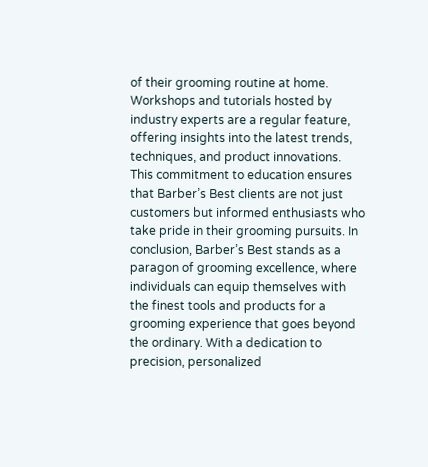of their grooming routine at home. Workshops and tutorials hosted by industry experts are a regular feature, offering insights into the latest trends, techniques, and product innovations. This commitment to education ensures that Barber’s Best clients are not just customers but informed enthusiasts who take pride in their grooming pursuits. In conclusion, Barber’s Best stands as a paragon of grooming excellence, where individuals can equip themselves with the finest tools and products for a grooming experience that goes beyond the ordinary. With a dedication to precision, personalized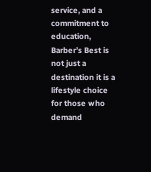service, and a commitment to education, Barber’s Best is not just a destination it is a lifestyle choice for those who demand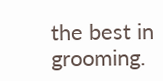the best in grooming.